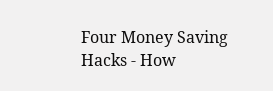Four Money Saving Hacks - How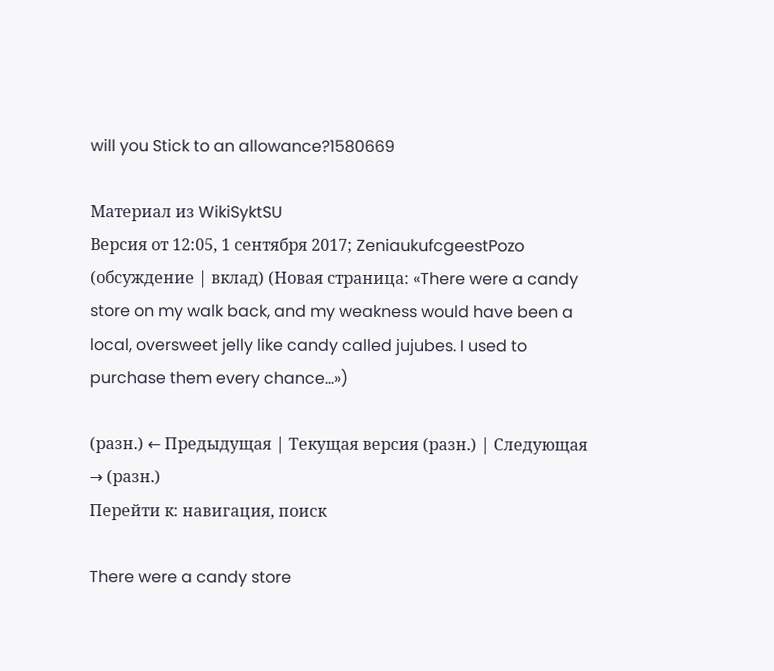will you Stick to an allowance?1580669

Материал из WikiSyktSU
Версия от 12:05, 1 сентября 2017; ZeniaukufcgeestPozo (обсуждение | вклад) (Новая страница: «There were a candy store on my walk back, and my weakness would have been a local, oversweet jelly like candy called jujubes. I used to purchase them every chance…»)

(разн.) ← Предыдущая | Текущая версия (разн.) | Следующая → (разн.)
Перейти к: навигация, поиск

There were a candy store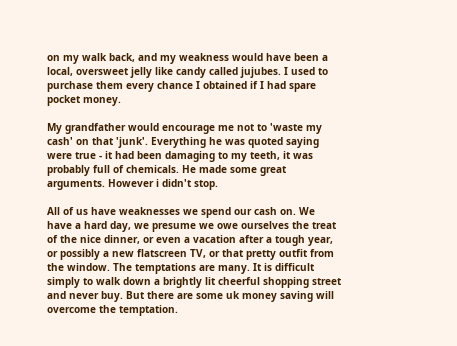on my walk back, and my weakness would have been a local, oversweet jelly like candy called jujubes. I used to purchase them every chance I obtained if I had spare pocket money.

My grandfather would encourage me not to 'waste my cash' on that 'junk'. Everything he was quoted saying were true - it had been damaging to my teeth, it was probably full of chemicals. He made some great arguments. However i didn't stop.

All of us have weaknesses we spend our cash on. We have a hard day, we presume we owe ourselves the treat of the nice dinner, or even a vacation after a tough year, or possibly a new flatscreen TV, or that pretty outfit from the window. The temptations are many. It is difficult simply to walk down a brightly lit cheerful shopping street and never buy. But there are some uk money saving will overcome the temptation.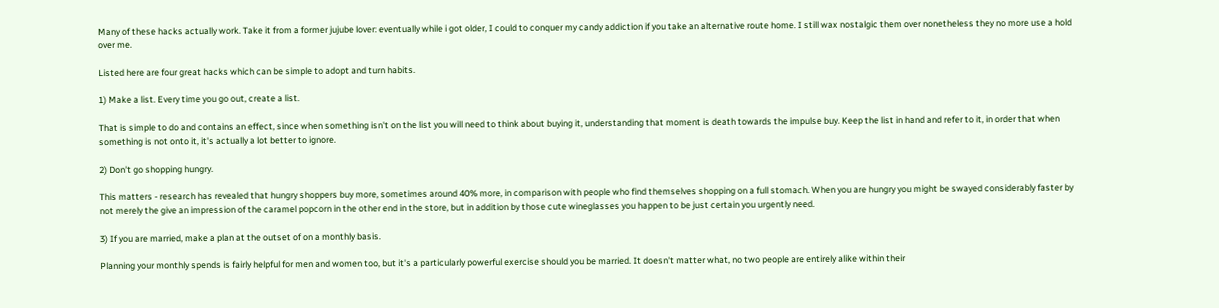Many of these hacks actually work. Take it from a former jujube lover: eventually while i got older, I could to conquer my candy addiction if you take an alternative route home. I still wax nostalgic them over nonetheless they no more use a hold over me.

Listed here are four great hacks which can be simple to adopt and turn habits.

1) Make a list. Every time you go out, create a list.

That is simple to do and contains an effect, since when something isn't on the list you will need to think about buying it, understanding that moment is death towards the impulse buy. Keep the list in hand and refer to it, in order that when something is not onto it, it's actually a lot better to ignore.

2) Don't go shopping hungry.

This matters - research has revealed that hungry shoppers buy more, sometimes around 40% more, in comparison with people who find themselves shopping on a full stomach. When you are hungry you might be swayed considerably faster by not merely the give an impression of the caramel popcorn in the other end in the store, but in addition by those cute wineglasses you happen to be just certain you urgently need.

3) If you are married, make a plan at the outset of on a monthly basis.

Planning your monthly spends is fairly helpful for men and women too, but it's a particularly powerful exercise should you be married. It doesn't matter what, no two people are entirely alike within their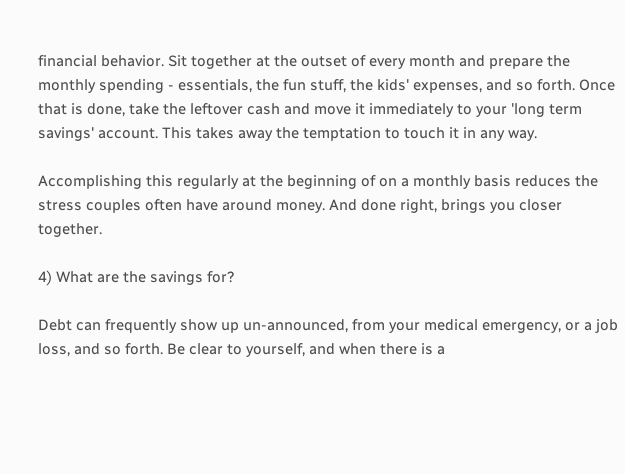financial behavior. Sit together at the outset of every month and prepare the monthly spending - essentials, the fun stuff, the kids' expenses, and so forth. Once that is done, take the leftover cash and move it immediately to your 'long term savings' account. This takes away the temptation to touch it in any way.

Accomplishing this regularly at the beginning of on a monthly basis reduces the stress couples often have around money. And done right, brings you closer together.

4) What are the savings for?

Debt can frequently show up un-announced, from your medical emergency, or a job loss, and so forth. Be clear to yourself, and when there is a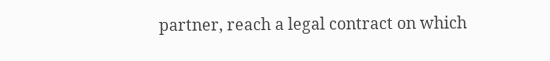partner, reach a legal contract on which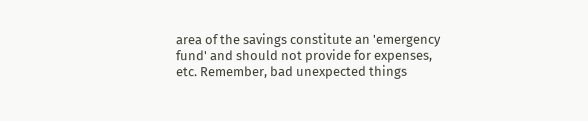area of the savings constitute an 'emergency fund' and should not provide for expenses, etc. Remember, bad unexpected things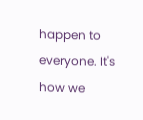happen to everyone. It's how we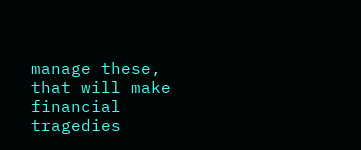manage these, that will make financial tragedies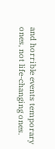and horrible events temporary ones, not life-changing ones.